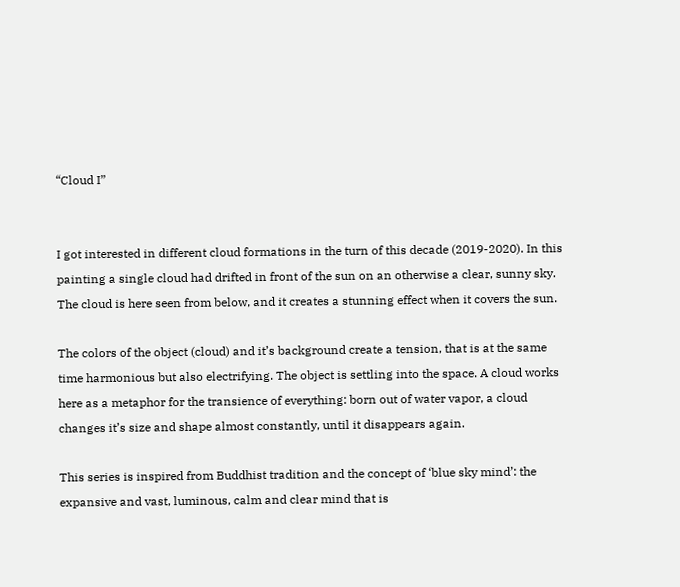“Cloud I”


I got interested in different cloud formations in the turn of this decade (2019-2020). In this painting a single cloud had drifted in front of the sun on an otherwise a clear, sunny sky. The cloud is here seen from below, and it creates a stunning effect when it covers the sun.

The colors of the object (cloud) and it’s background create a tension, that is at the same time harmonious but also electrifying. The object is settling into the space. A cloud works here as a metaphor for the transience of everything: born out of water vapor, a cloud changes it’s size and shape almost constantly, until it disappears again.

This series is inspired from Buddhist tradition and the concept of ‘blue sky mind’: the expansive and vast, luminous, calm and clear mind that is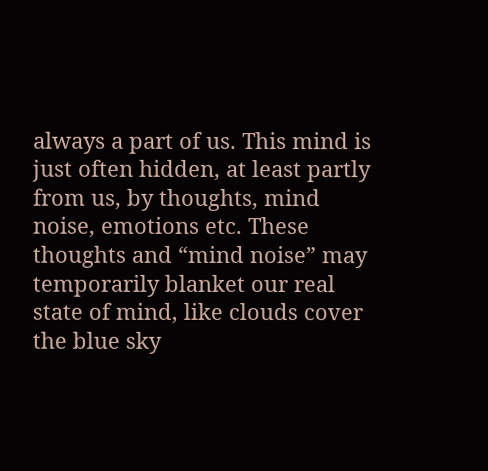always a part of us. This mind is just often hidden, at least partly from us, by thoughts, mind noise, emotions etc. These thoughts and “mind noise” may temporarily blanket our real state of mind, like clouds cover the blue sky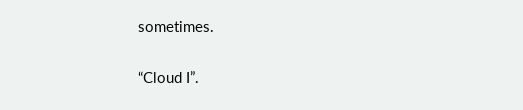sometimes.

“Cloud I”.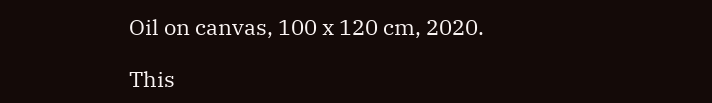Oil on canvas, 100 x 120 cm, 2020.

This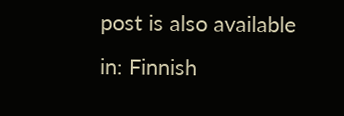post is also available in: Finnish